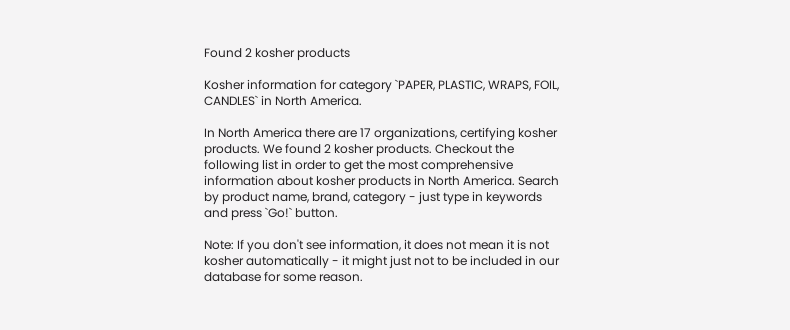Found 2 kosher products

Kosher information for category `PAPER, PLASTIC, WRAPS, FOIL, CANDLES` in North America.

In North America there are 17 organizations, certifying kosher products. We found 2 kosher products. Checkout the following list in order to get the most comprehensive information about kosher products in North America. Search by product name, brand, category - just type in keywords and press `Go!` button.

Note: If you don't see information, it does not mean it is not kosher automatically - it might just not to be included in our database for some reason.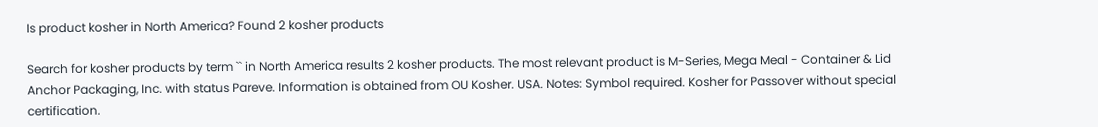Is product kosher in North America? Found 2 kosher products

Search for kosher products by term `` in North America results 2 kosher products. The most relevant product is M-Series, Mega Meal - Container & Lid Anchor Packaging, Inc. with status Pareve. Information is obtained from OU Kosher. USA. Notes: Symbol required. Kosher for Passover without special certification.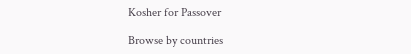Kosher for Passover

Browse by countries